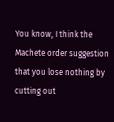You know, I think the Machete order suggestion that you lose nothing by cutting out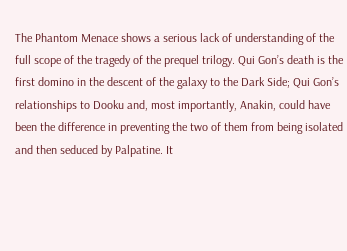The Phantom Menace shows a serious lack of understanding of the full scope of the tragedy of the prequel trilogy. Qui Gon’s death is the first domino in the descent of the galaxy to the Dark Side; Qui Gon’s relationships to Dooku and, most importantly, Anakin, could have been the difference in preventing the two of them from being isolated and then seduced by Palpatine. It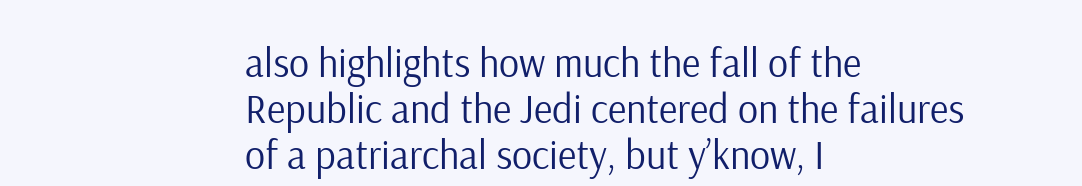also highlights how much the fall of the Republic and the Jedi centered on the failures of a patriarchal society, but y’know, I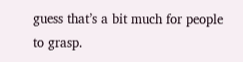guess that’s a bit much for people to grasp.